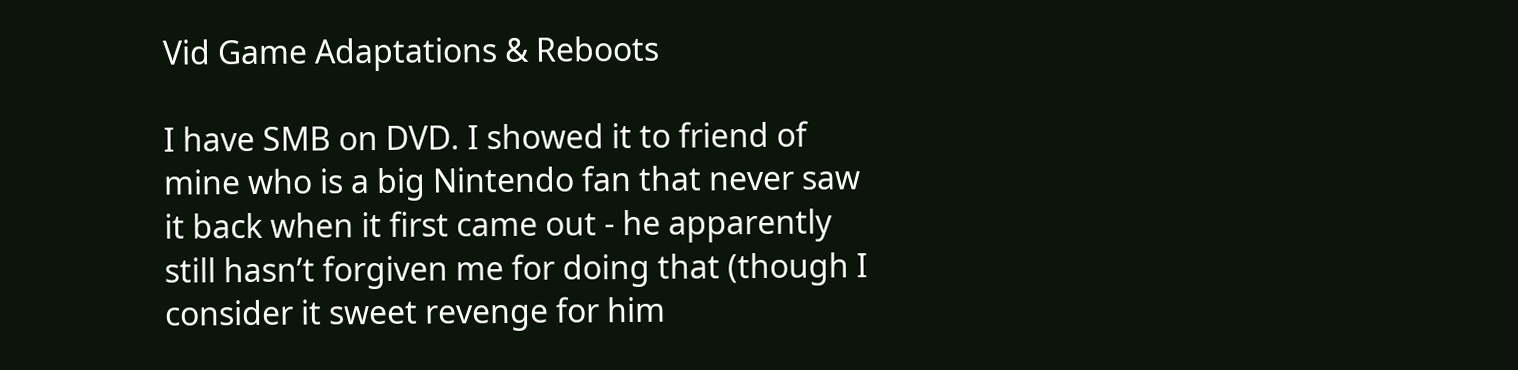Vid Game Adaptations & Reboots

I have SMB on DVD. I showed it to friend of mine who is a big Nintendo fan that never saw it back when it first came out - he apparently still hasn’t forgiven me for doing that (though I consider it sweet revenge for him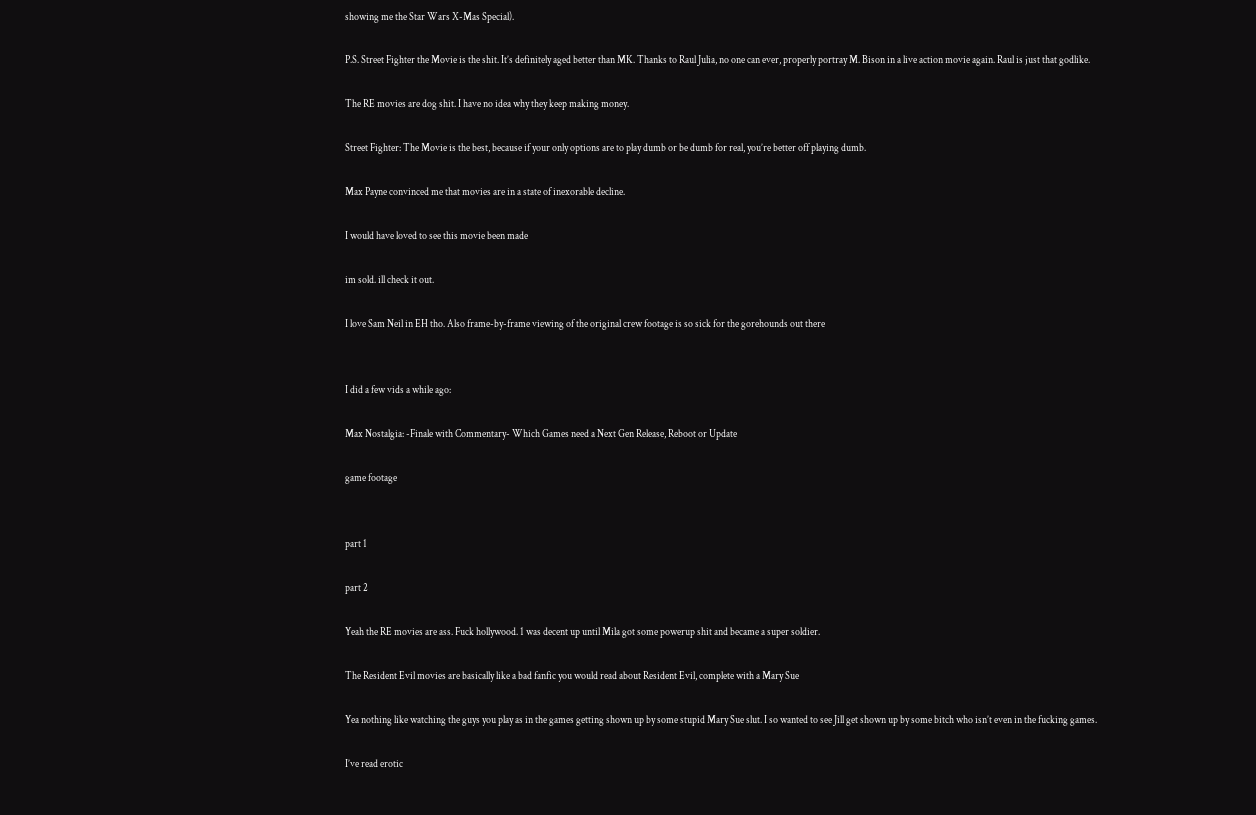showing me the Star Wars X-Mas Special).

P.S. Street Fighter the Movie is the shit. It’s definitely aged better than MK. Thanks to Raul Julia, no one can ever, properly portray M. Bison in a live action movie again. Raul is just that godlike.

The RE movies are dog shit. I have no idea why they keep making money.

Street Fighter: The Movie is the best, because if your only options are to play dumb or be dumb for real, you’re better off playing dumb.

Max Payne convinced me that movies are in a state of inexorable decline.

I would have loved to see this movie been made

im sold. ill check it out.

I love Sam Neil in EH tho. Also frame-by-frame viewing of the original crew footage is so sick for the gorehounds out there


I did a few vids a while ago:

Max Nostalgia: -Finale with Commentary- Which Games need a Next Gen Release, Reboot or Update

game footage


part 1

part 2

Yeah the RE movies are ass. Fuck hollywood. 1 was decent up until Mila got some powerup shit and became a super soldier.

The Resident Evil movies are basically like a bad fanfic you would read about Resident Evil, complete with a Mary Sue

Yea nothing like watching the guys you play as in the games getting shown up by some stupid Mary Sue slut. I so wanted to see Jill get shown up by some bitch who isn’t even in the fucking games.

I’ve read erotic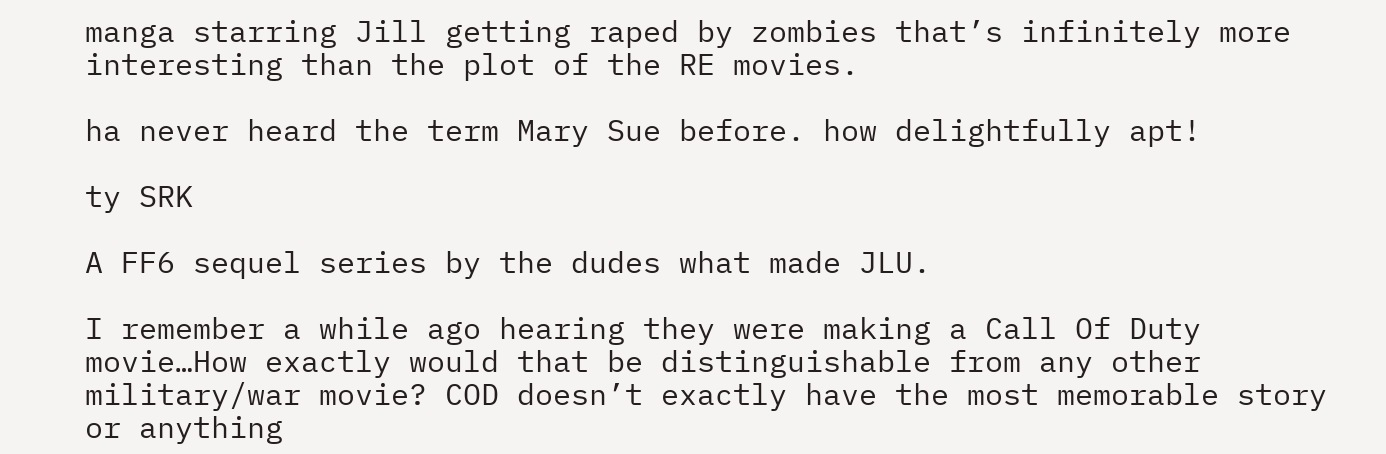manga starring Jill getting raped by zombies that’s infinitely more interesting than the plot of the RE movies.

ha never heard the term Mary Sue before. how delightfully apt!

ty SRK

A FF6 sequel series by the dudes what made JLU.

I remember a while ago hearing they were making a Call Of Duty movie…How exactly would that be distinguishable from any other military/war movie? COD doesn’t exactly have the most memorable story or anything